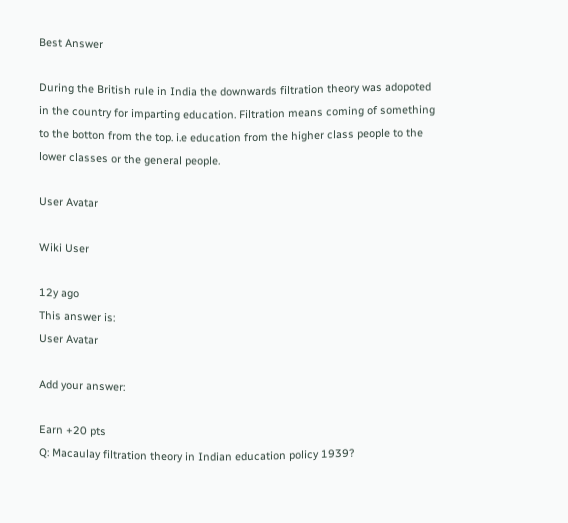Best Answer

During the British rule in India the downwards filtration theory was adopoted in the country for imparting education. Filtration means coming of something to the botton from the top. i.e education from the higher class people to the lower classes or the general people.

User Avatar

Wiki User

12y ago
This answer is:
User Avatar

Add your answer:

Earn +20 pts
Q: Macaulay filtration theory in Indian education policy 1939?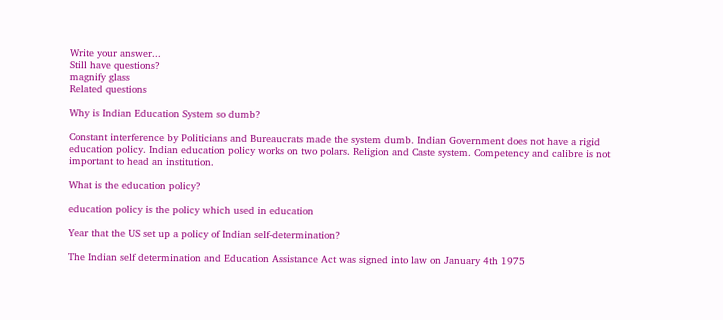Write your answer...
Still have questions?
magnify glass
Related questions

Why is Indian Education System so dumb?

Constant interference by Politicians and Bureaucrats made the system dumb. Indian Government does not have a rigid education policy. Indian education policy works on two polars. Religion and Caste system. Competency and calibre is not important to head an institution.

What is the education policy?

education policy is the policy which used in education

Year that the US set up a policy of Indian self-determination?

The Indian self determination and Education Assistance Act was signed into law on January 4th 1975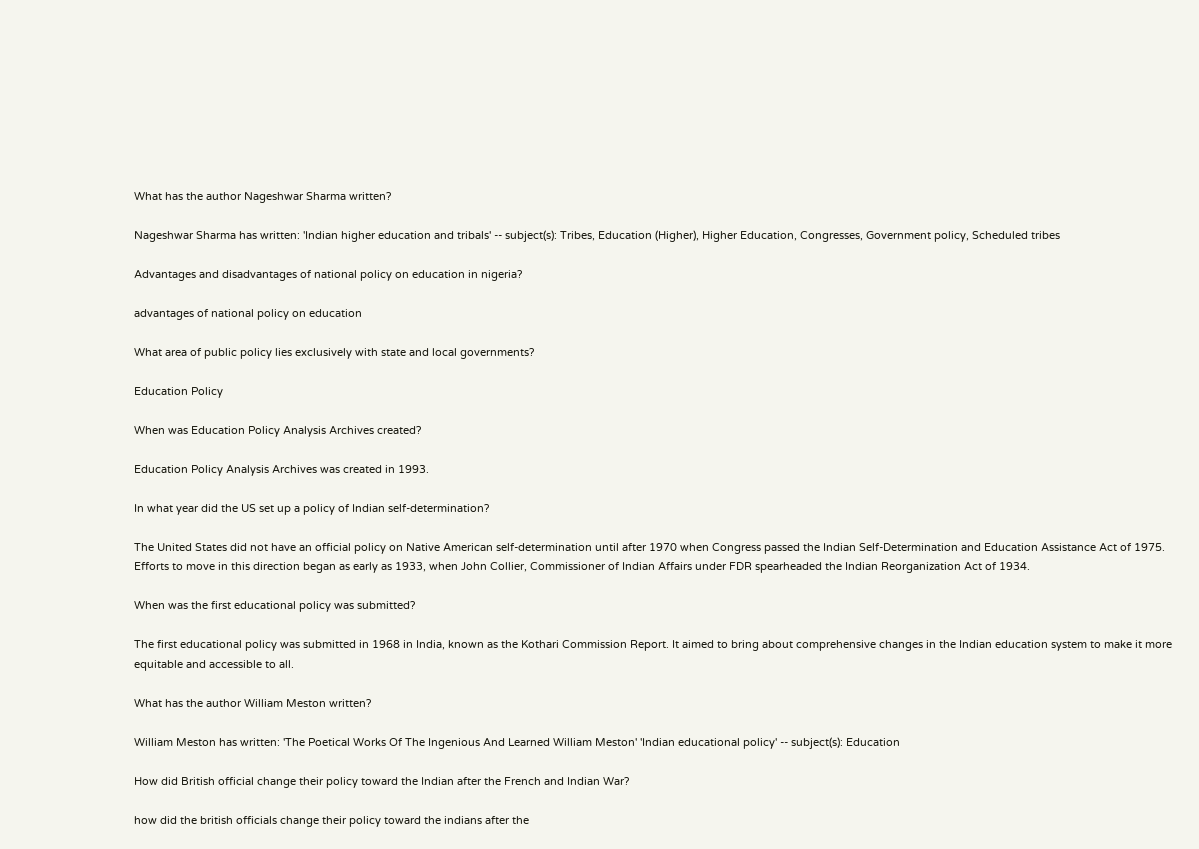What has the author Nageshwar Sharma written?

Nageshwar Sharma has written: 'Indian higher education and tribals' -- subject(s): Tribes, Education (Higher), Higher Education, Congresses, Government policy, Scheduled tribes

Advantages and disadvantages of national policy on education in nigeria?

advantages of national policy on education

What area of public policy lies exclusively with state and local governments?

Education Policy

When was Education Policy Analysis Archives created?

Education Policy Analysis Archives was created in 1993.

In what year did the US set up a policy of Indian self-determination?

The United States did not have an official policy on Native American self-determination until after 1970 when Congress passed the Indian Self-Determination and Education Assistance Act of 1975. Efforts to move in this direction began as early as 1933, when John Collier, Commissioner of Indian Affairs under FDR spearheaded the Indian Reorganization Act of 1934.

When was the first educational policy was submitted?

The first educational policy was submitted in 1968 in India, known as the Kothari Commission Report. It aimed to bring about comprehensive changes in the Indian education system to make it more equitable and accessible to all.

What has the author William Meston written?

William Meston has written: 'The Poetical Works Of The Ingenious And Learned William Meston' 'Indian educational policy' -- subject(s): Education

How did British official change their policy toward the Indian after the French and Indian War?

how did the british officials change their policy toward the indians after the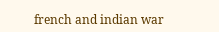french and indian war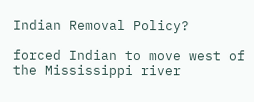Indian Removal Policy?

forced Indian to move west of the Mississippi river